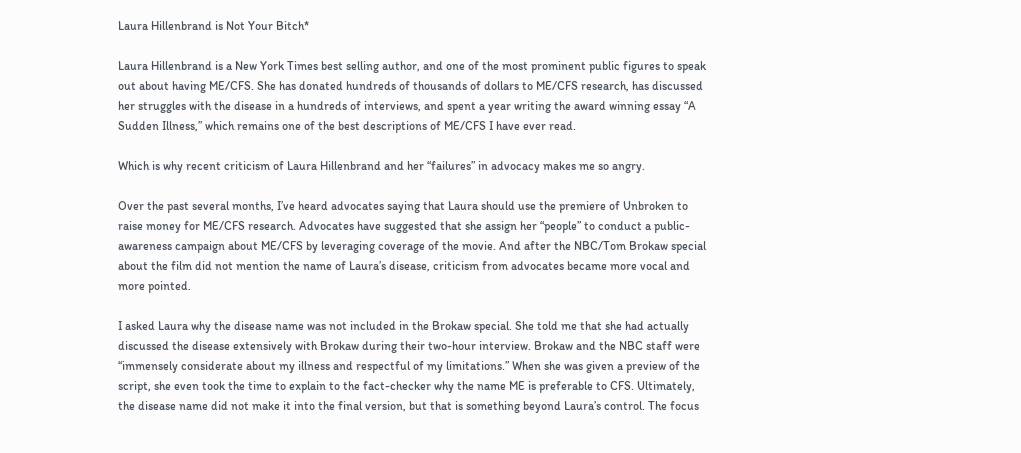Laura Hillenbrand is Not Your Bitch*

Laura Hillenbrand is a New York Times best selling author, and one of the most prominent public figures to speak out about having ME/CFS. She has donated hundreds of thousands of dollars to ME/CFS research, has discussed her struggles with the disease in a hundreds of interviews, and spent a year writing the award winning essay “A Sudden Illness,” which remains one of the best descriptions of ME/CFS I have ever read.

Which is why recent criticism of Laura Hillenbrand and her “failures” in advocacy makes me so angry.

Over the past several months, I’ve heard advocates saying that Laura should use the premiere of Unbroken to raise money for ME/CFS research. Advocates have suggested that she assign her “people” to conduct a public-awareness campaign about ME/CFS by leveraging coverage of the movie. And after the NBC/Tom Brokaw special about the film did not mention the name of Laura’s disease, criticism from advocates became more vocal and more pointed.

I asked Laura why the disease name was not included in the Brokaw special. She told me that she had actually discussed the disease extensively with Brokaw during their two-hour interview. Brokaw and the NBC staff were “immensely considerate about my illness and respectful of my limitations.” When she was given a preview of the script, she even took the time to explain to the fact-checker why the name ME is preferable to CFS. Ultimately, the disease name did not make it into the final version, but that is something beyond Laura’s control. The focus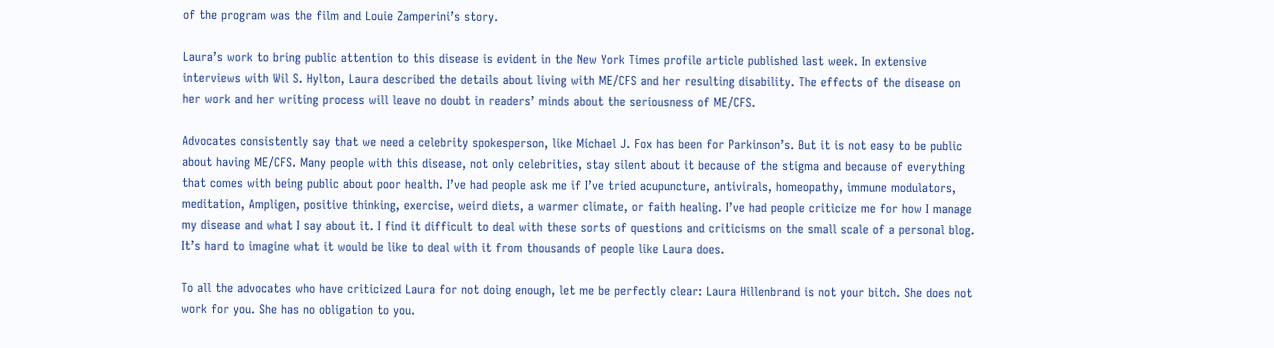of the program was the film and Louie Zamperini’s story.

Laura’s work to bring public attention to this disease is evident in the New York Times profile article published last week. In extensive interviews with Wil S. Hylton, Laura described the details about living with ME/CFS and her resulting disability. The effects of the disease on her work and her writing process will leave no doubt in readers’ minds about the seriousness of ME/CFS.

Advocates consistently say that we need a celebrity spokesperson, like Michael J. Fox has been for Parkinson’s. But it is not easy to be public about having ME/CFS. Many people with this disease, not only celebrities, stay silent about it because of the stigma and because of everything that comes with being public about poor health. I’ve had people ask me if I’ve tried acupuncture, antivirals, homeopathy, immune modulators, meditation, Ampligen, positive thinking, exercise, weird diets, a warmer climate, or faith healing. I’ve had people criticize me for how I manage my disease and what I say about it. I find it difficult to deal with these sorts of questions and criticisms on the small scale of a personal blog. It’s hard to imagine what it would be like to deal with it from thousands of people like Laura does.

To all the advocates who have criticized Laura for not doing enough, let me be perfectly clear: Laura Hillenbrand is not your bitch. She does not work for you. She has no obligation to you.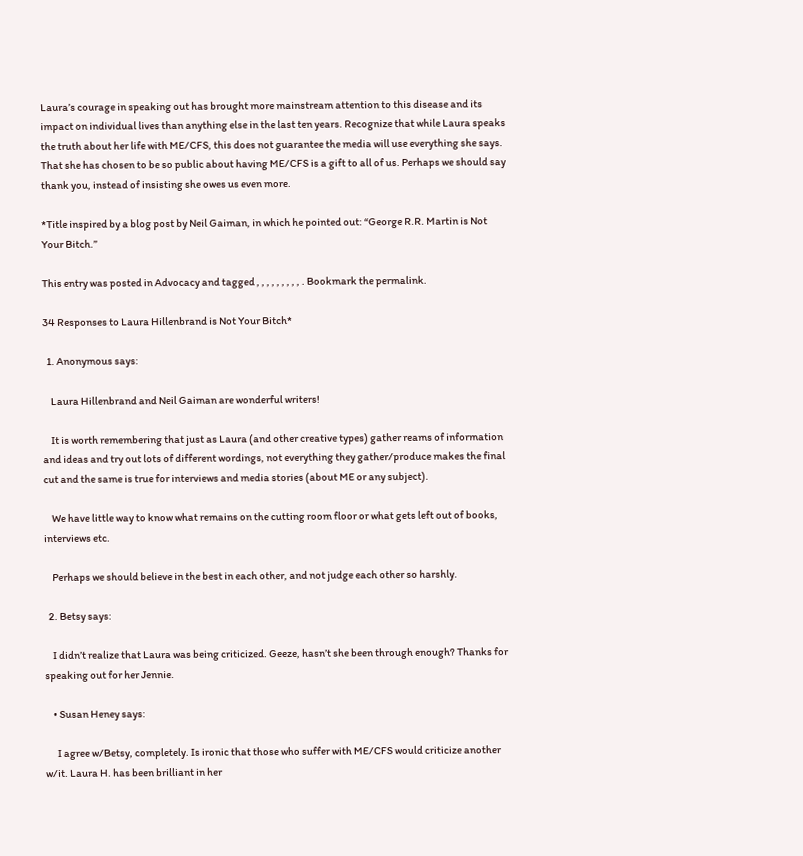Laura’s courage in speaking out has brought more mainstream attention to this disease and its impact on individual lives than anything else in the last ten years. Recognize that while Laura speaks the truth about her life with ME/CFS, this does not guarantee the media will use everything she says.  That she has chosen to be so public about having ME/CFS is a gift to all of us. Perhaps we should say thank you, instead of insisting she owes us even more.

*Title inspired by a blog post by Neil Gaiman, in which he pointed out: “George R.R. Martin is Not Your Bitch.”

This entry was posted in Advocacy and tagged , , , , , , , , , . Bookmark the permalink.

34 Responses to Laura Hillenbrand is Not Your Bitch*

  1. Anonymous says:

    Laura Hillenbrand and Neil Gaiman are wonderful writers!

    It is worth remembering that just as Laura (and other creative types) gather reams of information and ideas and try out lots of different wordings, not everything they gather/produce makes the final cut and the same is true for interviews and media stories (about ME or any subject).

    We have little way to know what remains on the cutting room floor or what gets left out of books, interviews etc.

    Perhaps we should believe in the best in each other, and not judge each other so harshly.

  2. Betsy says:

    I didn’t realize that Laura was being criticized. Geeze, hasn’t she been through enough? Thanks for speaking out for her Jennie.

    • Susan Heney says:

      I agree w/Betsy, completely. Is ironic that those who suffer with ME/CFS would criticize another w/it. Laura H. has been brilliant in her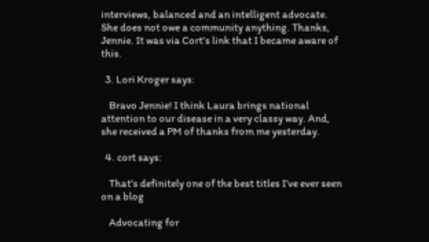interviews, balanced and an intelligent advocate. She does not owe a community anything. Thanks, Jennie. It was via Cort’s link that I became aware of this.

  3. Lori Kroger says:

    Bravo Jennie! I think Laura brings national attention to our disease in a very classy way. And, she received a PM of thanks from me yesterday.

  4. cort says:

    That’s definitely one of the best titles I’ve ever seen on a blog

    Advocating for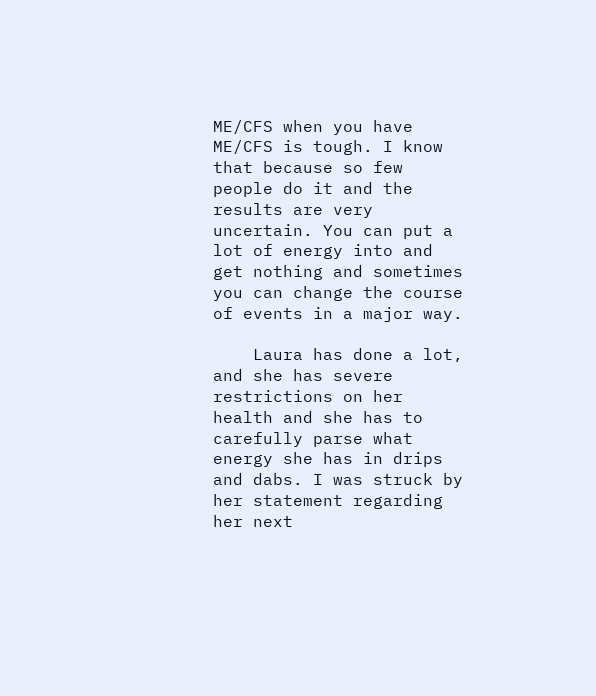ME/CFS when you have ME/CFS is tough. I know that because so few people do it and the results are very uncertain. You can put a lot of energy into and get nothing and sometimes you can change the course of events in a major way.

    Laura has done a lot, and she has severe restrictions on her health and she has to carefully parse what energy she has in drips and dabs. I was struck by her statement regarding her next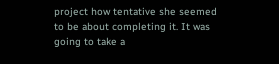project how tentative she seemed to be about completing it. It was going to take a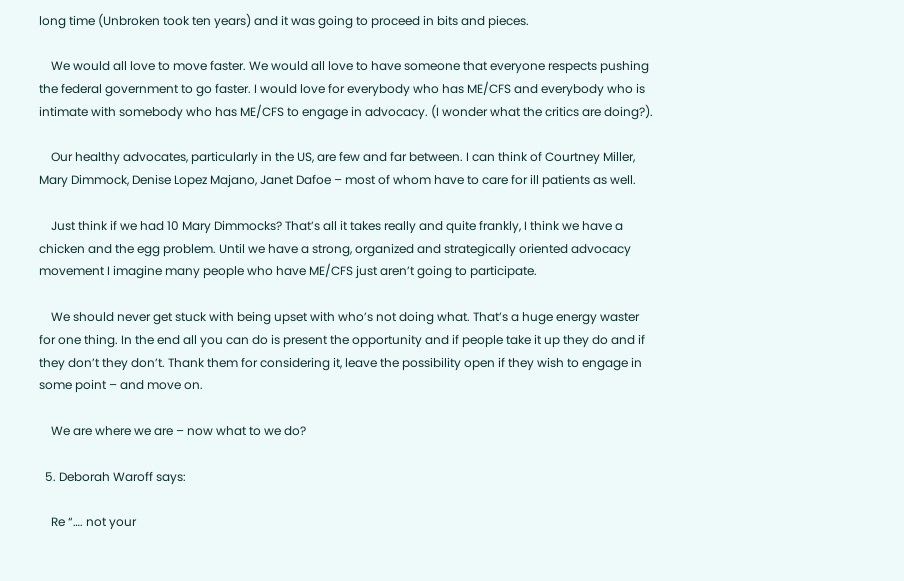long time (Unbroken took ten years) and it was going to proceed in bits and pieces.

    We would all love to move faster. We would all love to have someone that everyone respects pushing the federal government to go faster. I would love for everybody who has ME/CFS and everybody who is intimate with somebody who has ME/CFS to engage in advocacy. (I wonder what the critics are doing?).

    Our healthy advocates, particularly in the US, are few and far between. I can think of Courtney Miller, Mary Dimmock, Denise Lopez Majano, Janet Dafoe – most of whom have to care for ill patients as well.

    Just think if we had 10 Mary Dimmocks? That’s all it takes really and quite frankly, I think we have a chicken and the egg problem. Until we have a strong, organized and strategically oriented advocacy movement I imagine many people who have ME/CFS just aren’t going to participate.

    We should never get stuck with being upset with who’s not doing what. That’s a huge energy waster for one thing. In the end all you can do is present the opportunity and if people take it up they do and if they don’t they don’t. Thank them for considering it, leave the possibility open if they wish to engage in some point – and move on.

    We are where we are – now what to we do?

  5. Deborah Waroff says:

    Re “…. not your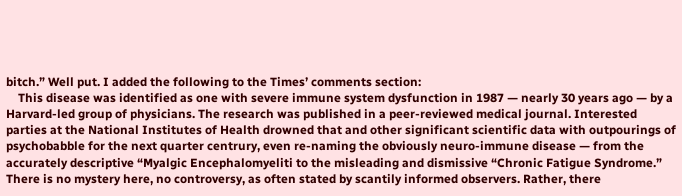bitch.” Well put. I added the following to the Times’ comments section:
    This disease was identified as one with severe immune system dysfunction in 1987 — nearly 30 years ago — by a Harvard-led group of physicians. The research was published in a peer-reviewed medical journal. Interested parties at the National Institutes of Health drowned that and other significant scientific data with outpourings of psychobabble for the next quarter centrury, even re-naming the obviously neuro-immune disease — from the accurately descriptive “Myalgic Encephalomyeliti to the misleading and dismissive “Chronic Fatigue Syndrome.” There is no mystery here, no controversy, as often stated by scantily informed observers. Rather, there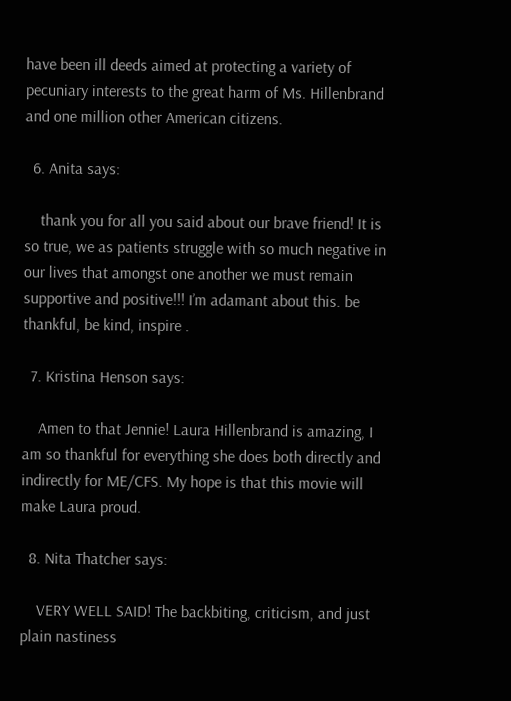have been ill deeds aimed at protecting a variety of pecuniary interests to the great harm of Ms. Hillenbrand and one million other American citizens.

  6. Anita says:

    thank you for all you said about our brave friend! It is so true, we as patients struggle with so much negative in our lives that amongst one another we must remain supportive and positive!!! I’m adamant about this. be thankful, be kind, inspire .

  7. Kristina Henson says:

    Amen to that Jennie! Laura Hillenbrand is amazing, I am so thankful for everything she does both directly and indirectly for ME/CFS. My hope is that this movie will make Laura proud.

  8. Nita Thatcher says:

    VERY WELL SAID! The backbiting, criticism, and just plain nastiness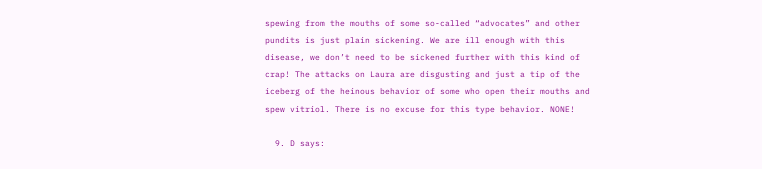spewing from the mouths of some so-called “advocates” and other pundits is just plain sickening. We are ill enough with this disease, we don’t need to be sickened further with this kind of crap! The attacks on Laura are disgusting and just a tip of the iceberg of the heinous behavior of some who open their mouths and spew vitriol. There is no excuse for this type behavior. NONE!

  9. D says: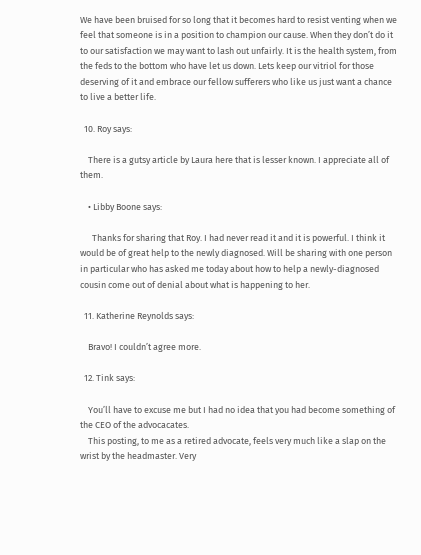We have been bruised for so long that it becomes hard to resist venting when we feel that someone is in a position to champion our cause. When they don’t do it to our satisfaction we may want to lash out unfairly. It is the health system, from the feds to the bottom who have let us down. Lets keep our vitriol for those deserving of it and embrace our fellow sufferers who like us just want a chance to live a better life.

  10. Roy says:

    There is a gutsy article by Laura here that is lesser known. I appreciate all of them.

    • Libby Boone says:

      Thanks for sharing that Roy. I had never read it and it is powerful. I think it would be of great help to the newly diagnosed. Will be sharing with one person in particular who has asked me today about how to help a newly-diagnosed cousin come out of denial about what is happening to her.

  11. Katherine Reynolds says:

    Bravo! I couldn’t agree more.

  12. Tink says:

    You’ll have to excuse me but I had no idea that you had become something of the CEO of the advocacates.
    This posting, to me as a retired advocate, feels very much like a slap on the wrist by the headmaster. Very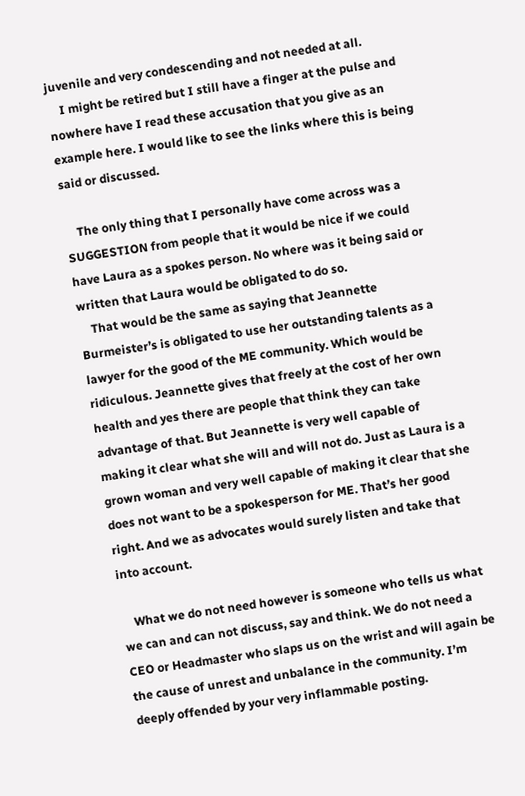juvenile and very condescending and not needed at all.
    I might be retired but I still have a finger at the pulse and nowhere have I read these accusation that you give as an example here. I would like to see the links where this is being said or discussed.

    The only thing that I personally have come across was a SUGGESTION from people that it would be nice if we could have Laura as a spokes person. No where was it being said or written that Laura would be obligated to do so.
    That would be the same as saying that Jeannette Burmeister’s is obligated to use her outstanding talents as a lawyer for the good of the ME community. Which would be ridiculous. Jeannette gives that freely at the cost of her own health and yes there are people that think they can take advantage of that. But Jeannette is very well capable of making it clear what she will and will not do. Just as Laura is a grown woman and very well capable of making it clear that she does not want to be a spokesperson for ME. That’s her good right. And we as advocates would surely listen and take that into account.

    What we do not need however is someone who tells us what we can and can not discuss, say and think. We do not need a CEO or Headmaster who slaps us on the wrist and will again be the cause of unrest and unbalance in the community. I’m deeply offended by your very inflammable posting.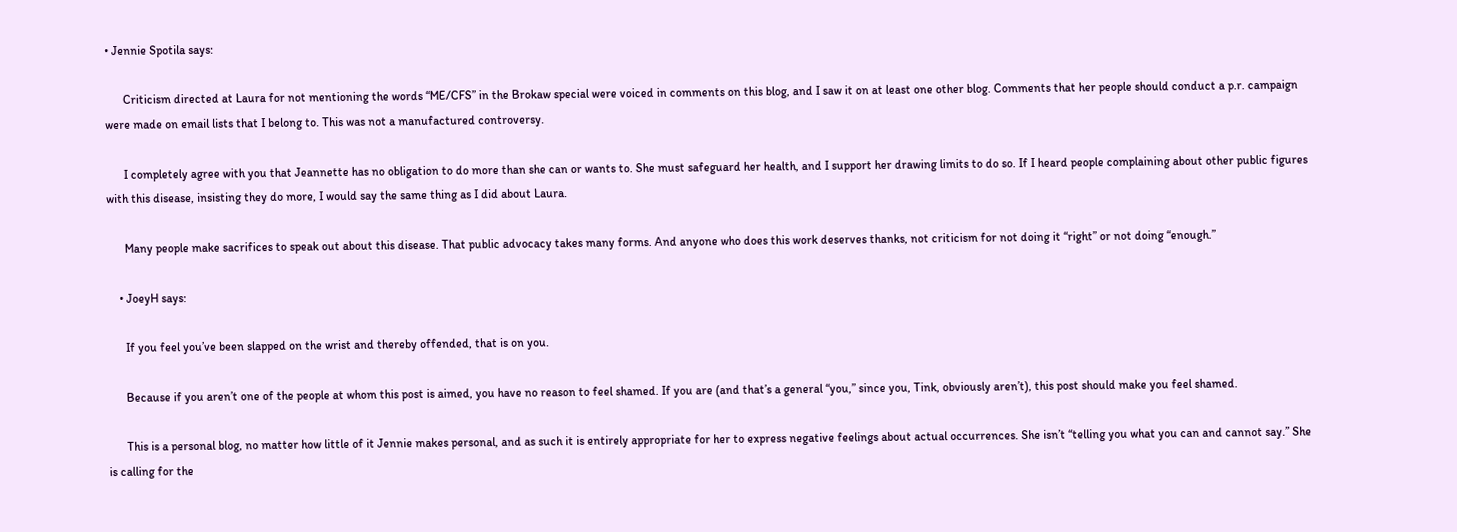• Jennie Spotila says:

      Criticism directed at Laura for not mentioning the words “ME/CFS” in the Brokaw special were voiced in comments on this blog, and I saw it on at least one other blog. Comments that her people should conduct a p.r. campaign were made on email lists that I belong to. This was not a manufactured controversy.

      I completely agree with you that Jeannette has no obligation to do more than she can or wants to. She must safeguard her health, and I support her drawing limits to do so. If I heard people complaining about other public figures with this disease, insisting they do more, I would say the same thing as I did about Laura.

      Many people make sacrifices to speak out about this disease. That public advocacy takes many forms. And anyone who does this work deserves thanks, not criticism for not doing it “right” or not doing “enough.”

    • JoeyH says:

      If you feel you’ve been slapped on the wrist and thereby offended, that is on you.

      Because if you aren’t one of the people at whom this post is aimed, you have no reason to feel shamed. If you are (and that’s a general “you,” since you, Tink, obviously aren’t), this post should make you feel shamed.

      This is a personal blog, no matter how little of it Jennie makes personal, and as such it is entirely appropriate for her to express negative feelings about actual occurrences. She isn’t “telling you what you can and cannot say.” She is calling for the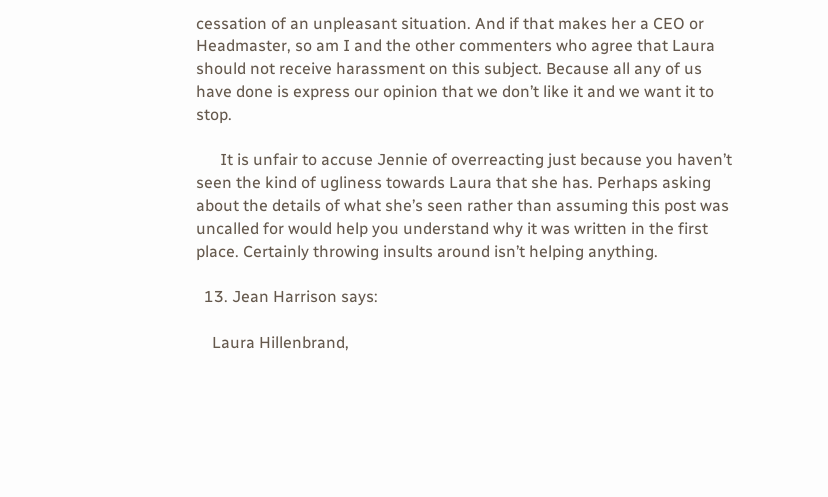cessation of an unpleasant situation. And if that makes her a CEO or Headmaster, so am I and the other commenters who agree that Laura should not receive harassment on this subject. Because all any of us have done is express our opinion that we don’t like it and we want it to stop.

      It is unfair to accuse Jennie of overreacting just because you haven’t seen the kind of ugliness towards Laura that she has. Perhaps asking about the details of what she’s seen rather than assuming this post was uncalled for would help you understand why it was written in the first place. Certainly throwing insults around isn’t helping anything.

  13. Jean Harrison says:

    Laura Hillenbrand,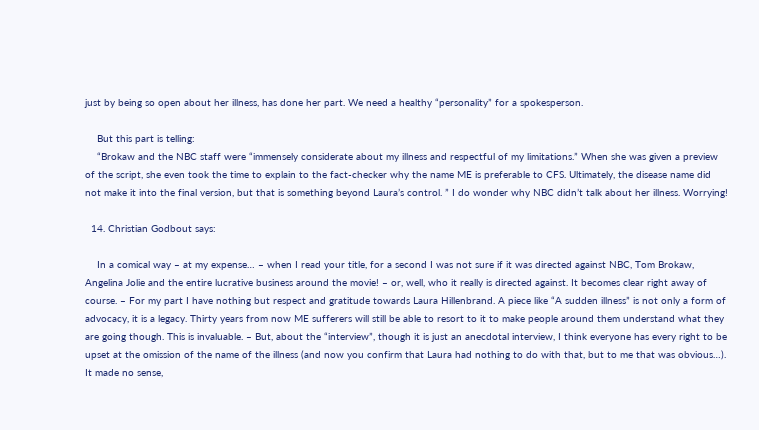just by being so open about her illness, has done her part. We need a healthy “personality” for a spokesperson.

    But this part is telling:
    “Brokaw and the NBC staff were “immensely considerate about my illness and respectful of my limitations.” When she was given a preview of the script, she even took the time to explain to the fact-checker why the name ME is preferable to CFS. Ultimately, the disease name did not make it into the final version, but that is something beyond Laura’s control. ” I do wonder why NBC didn’t talk about her illness. Worrying!

  14. Christian Godbout says:

    In a comical way – at my expense… – when I read your title, for a second I was not sure if it was directed against NBC, Tom Brokaw, Angelina Jolie and the entire lucrative business around the movie! – or, well, who it really is directed against. It becomes clear right away of course. – For my part I have nothing but respect and gratitude towards Laura Hillenbrand. A piece like “A sudden illness” is not only a form of advocacy, it is a legacy. Thirty years from now ME sufferers will still be able to resort to it to make people around them understand what they are going though. This is invaluable. – But, about the “interview”, though it is just an anecdotal interview, I think everyone has every right to be upset at the omission of the name of the illness (and now you confirm that Laura had nothing to do with that, but to me that was obvious…). It made no sense,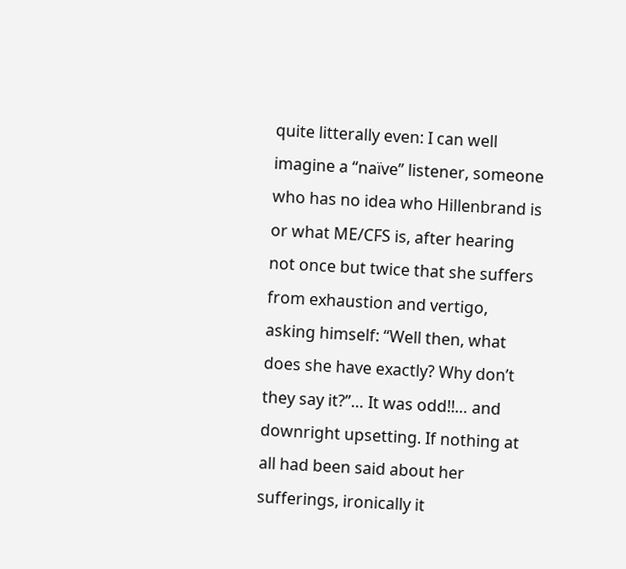quite litterally even: I can well imagine a “naïve” listener, someone who has no idea who Hillenbrand is or what ME/CFS is, after hearing not once but twice that she suffers from exhaustion and vertigo, asking himself: “Well then, what does she have exactly? Why don’t they say it?”… It was odd!!… and downright upsetting. If nothing at all had been said about her sufferings, ironically it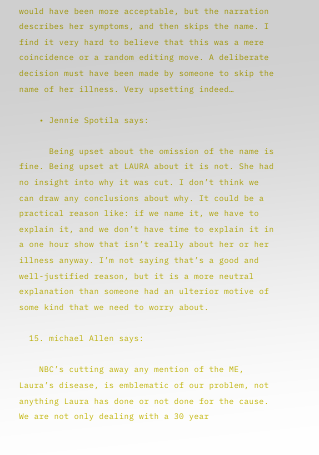would have been more acceptable, but the narration describes her symptoms, and then skips the name. I find it very hard to believe that this was a mere coincidence or a random editing move. A deliberate decision must have been made by someone to skip the name of her illness. Very upsetting indeed…

    • Jennie Spotila says:

      Being upset about the omission of the name is fine. Being upset at LAURA about it is not. She had no insight into why it was cut. I don’t think we can draw any conclusions about why. It could be a practical reason like: if we name it, we have to explain it, and we don’t have time to explain it in a one hour show that isn’t really about her or her illness anyway. I’m not saying that’s a good and well-justified reason, but it is a more neutral explanation than someone had an ulterior motive of some kind that we need to worry about.

  15. michael Allen says:

    NBC’s cutting away any mention of the ME, Laura’s disease, is emblematic of our problem, not anything Laura has done or not done for the cause. We are not only dealing with a 30 year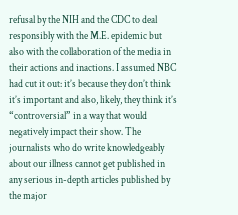refusal by the NIH and the CDC to deal responsibly with the M.E. epidemic but also with the collaboration of the media in their actions and inactions. I assumed NBC had cut it out: it’s because they don’t think it’s important and also, likely, they think it’s “controversial” in a way that would negatively impact their show. The journalists who do write knowledgeably about our illness cannot get published in any serious in-depth articles published by the major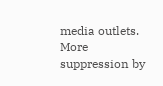media outlets. More suppression by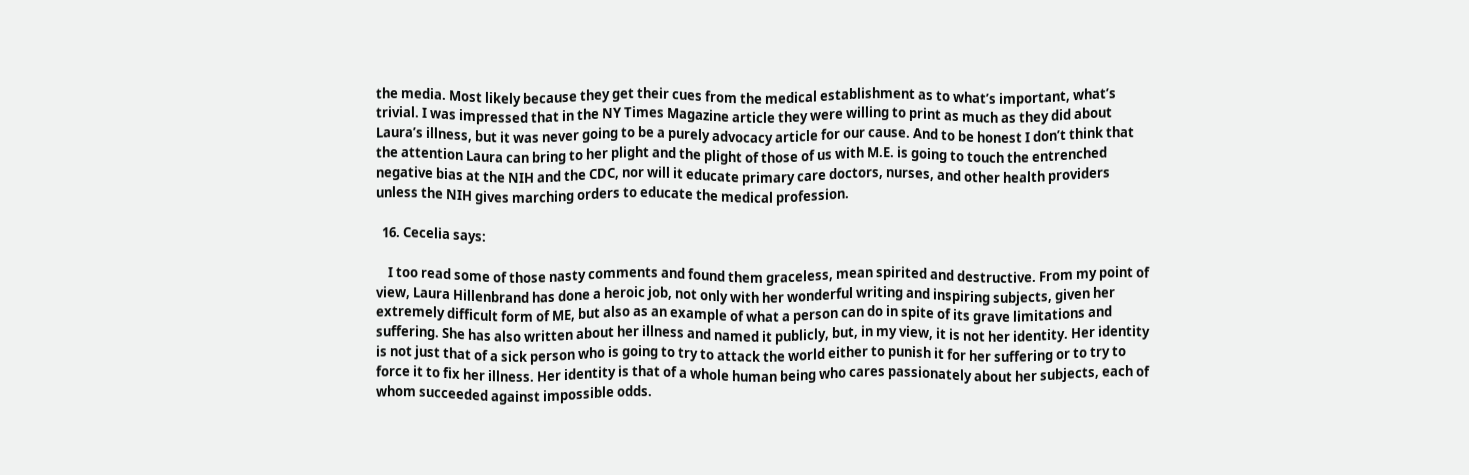the media. Most likely because they get their cues from the medical establishment as to what’s important, what’s trivial. I was impressed that in the NY Times Magazine article they were willing to print as much as they did about Laura’s illness, but it was never going to be a purely advocacy article for our cause. And to be honest I don’t think that the attention Laura can bring to her plight and the plight of those of us with M.E. is going to touch the entrenched negative bias at the NIH and the CDC, nor will it educate primary care doctors, nurses, and other health providers unless the NIH gives marching orders to educate the medical profession.

  16. Cecelia says:

    I too read some of those nasty comments and found them graceless, mean spirited and destructive. From my point of view, Laura Hillenbrand has done a heroic job, not only with her wonderful writing and inspiring subjects, given her extremely difficult form of ME, but also as an example of what a person can do in spite of its grave limitations and suffering. She has also written about her illness and named it publicly, but, in my view, it is not her identity. Her identity is not just that of a sick person who is going to try to attack the world either to punish it for her suffering or to try to force it to fix her illness. Her identity is that of a whole human being who cares passionately about her subjects, each of whom succeeded against impossible odds.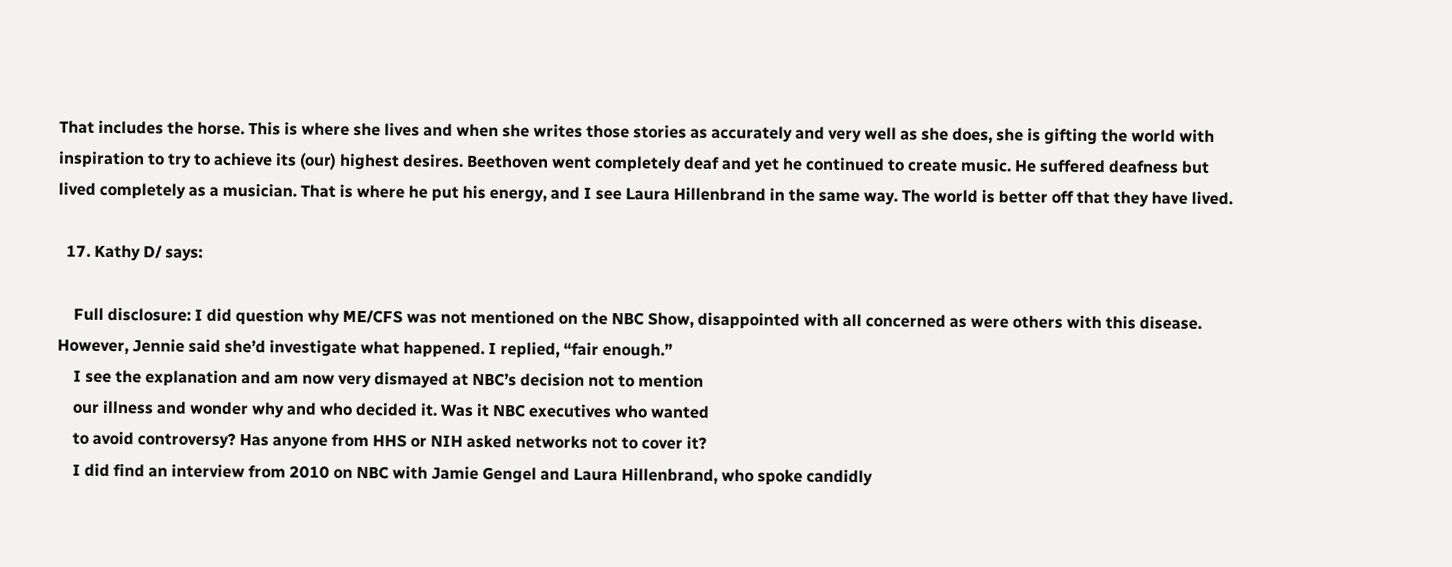That includes the horse. This is where she lives and when she writes those stories as accurately and very well as she does, she is gifting the world with inspiration to try to achieve its (our) highest desires. Beethoven went completely deaf and yet he continued to create music. He suffered deafness but lived completely as a musician. That is where he put his energy, and I see Laura Hillenbrand in the same way. The world is better off that they have lived.

  17. Kathy D/ says:

    Full disclosure: I did question why ME/CFS was not mentioned on the NBC Show, disappointed with all concerned as were others with this disease. However, Jennie said she’d investigate what happened. I replied, “fair enough.”
    I see the explanation and am now very dismayed at NBC’s decision not to mention
    our illness and wonder why and who decided it. Was it NBC executives who wanted
    to avoid controversy? Has anyone from HHS or NIH asked networks not to cover it?
    I did find an interview from 2010 on NBC with Jamie Gengel and Laura Hillenbrand, who spoke candidly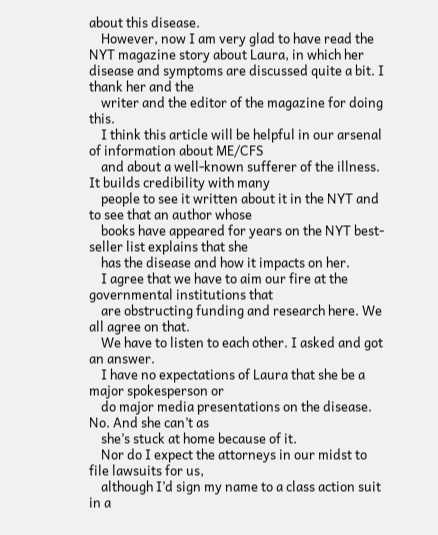about this disease.
    However, now I am very glad to have read the NYT magazine story about Laura, in which her disease and symptoms are discussed quite a bit. I thank her and the
    writer and the editor of the magazine for doing this.
    I think this article will be helpful in our arsenal of information about ME/CFS
    and about a well-known sufferer of the illness. It builds credibility with many
    people to see it written about it in the NYT and to see that an author whose
    books have appeared for years on the NYT best-seller list explains that she
    has the disease and how it impacts on her.
    I agree that we have to aim our fire at the governmental institutions that
    are obstructing funding and research here. We all agree on that.
    We have to listen to each other. I asked and got an answer.
    I have no expectations of Laura that she be a major spokesperson or
    do major media presentations on the disease. No. And she can’t as
    she’s stuck at home because of it.
    Nor do I expect the attorneys in our midst to file lawsuits for us,
    although I’d sign my name to a class action suit in a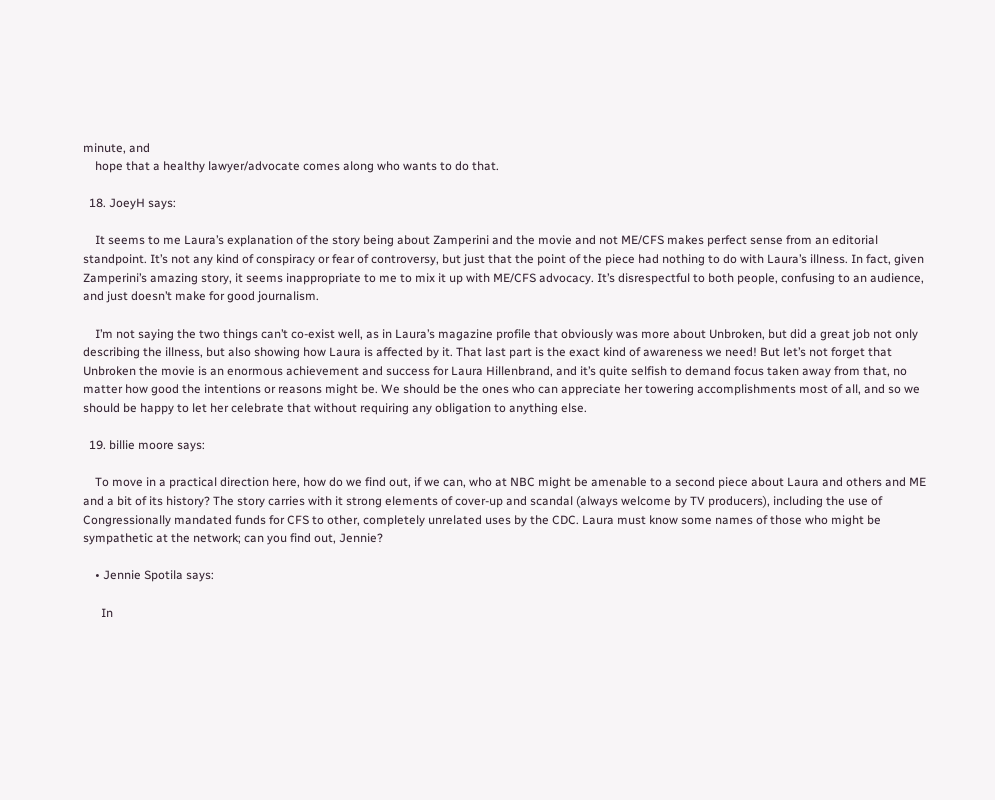minute, and
    hope that a healthy lawyer/advocate comes along who wants to do that.

  18. JoeyH says:

    It seems to me Laura’s explanation of the story being about Zamperini and the movie and not ME/CFS makes perfect sense from an editorial standpoint. It’s not any kind of conspiracy or fear of controversy, but just that the point of the piece had nothing to do with Laura’s illness. In fact, given Zamperini’s amazing story, it seems inappropriate to me to mix it up with ME/CFS advocacy. It’s disrespectful to both people, confusing to an audience, and just doesn’t make for good journalism.

    I’m not saying the two things can’t co-exist well, as in Laura’s magazine profile that obviously was more about Unbroken, but did a great job not only describing the illness, but also showing how Laura is affected by it. That last part is the exact kind of awareness we need! But let’s not forget that Unbroken the movie is an enormous achievement and success for Laura Hillenbrand, and it’s quite selfish to demand focus taken away from that, no matter how good the intentions or reasons might be. We should be the ones who can appreciate her towering accomplishments most of all, and so we should be happy to let her celebrate that without requiring any obligation to anything else.

  19. billie moore says:

    To move in a practical direction here, how do we find out, if we can, who at NBC might be amenable to a second piece about Laura and others and ME and a bit of its history? The story carries with it strong elements of cover-up and scandal (always welcome by TV producers), including the use of Congressionally mandated funds for CFS to other, completely unrelated uses by the CDC. Laura must know some names of those who might be sympathetic at the network; can you find out, Jennie?

    • Jennie Spotila says:

      In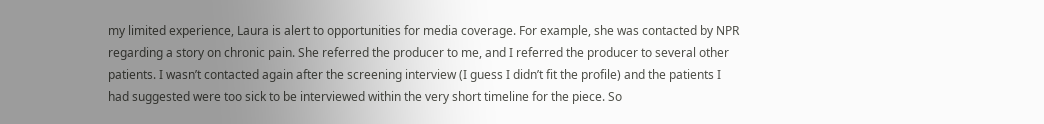my limited experience, Laura is alert to opportunities for media coverage. For example, she was contacted by NPR regarding a story on chronic pain. She referred the producer to me, and I referred the producer to several other patients. I wasn’t contacted again after the screening interview (I guess I didn’t fit the profile) and the patients I had suggested were too sick to be interviewed within the very short timeline for the piece. So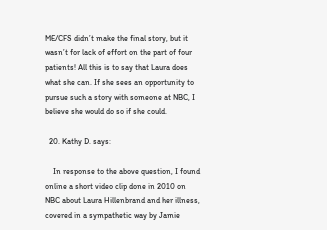ME/CFS didn’t make the final story, but it wasn’t for lack of effort on the part of four patients! All this is to say that Laura does what she can. If she sees an opportunity to pursue such a story with someone at NBC, I believe she would do so if she could.

  20. Kathy D. says:

    In response to the above question, I found online a short video clip done in 2010 on NBC about Laura Hillenbrand and her illness, covered in a sympathetic way by Jamie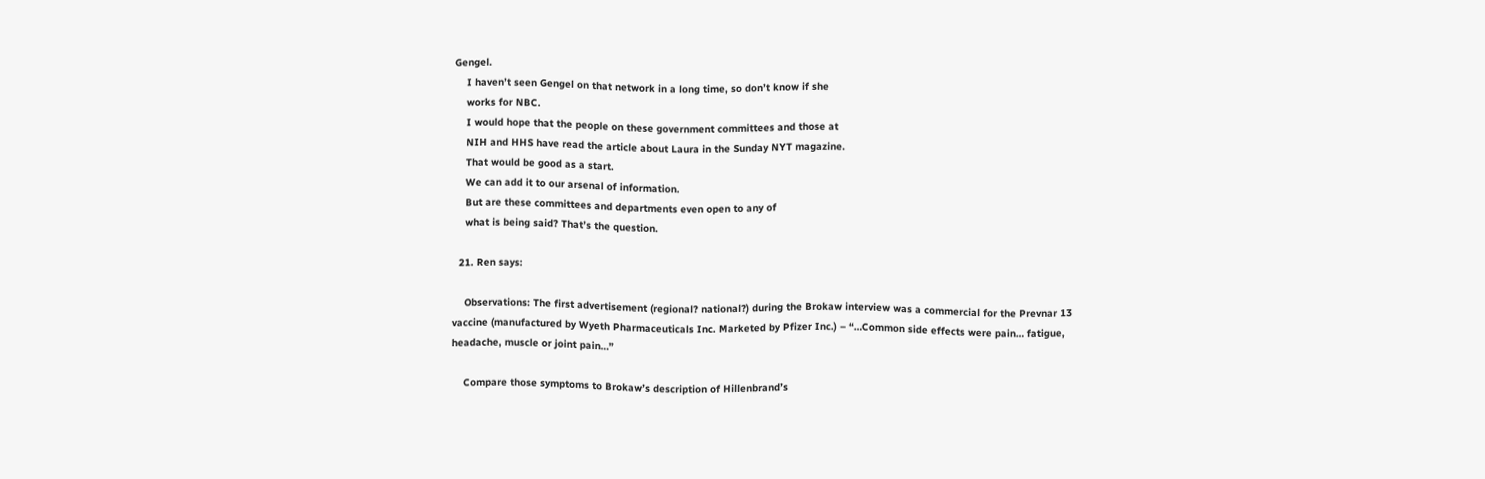Gengel.
    I haven’t seen Gengel on that network in a long time, so don’t know if she
    works for NBC.
    I would hope that the people on these government committees and those at
    NIH and HHS have read the article about Laura in the Sunday NYT magazine.
    That would be good as a start.
    We can add it to our arsenal of information.
    But are these committees and departments even open to any of
    what is being said? That’s the question.

  21. Ren says:

    Observations: The first advertisement (regional? national?) during the Brokaw interview was a commercial for the Prevnar 13 vaccine (manufactured by Wyeth Pharmaceuticals Inc. Marketed by Pfizer Inc.) – “…Common side effects were pain… fatigue, headache, muscle or joint pain…”

    Compare those symptoms to Brokaw’s description of Hillenbrand’s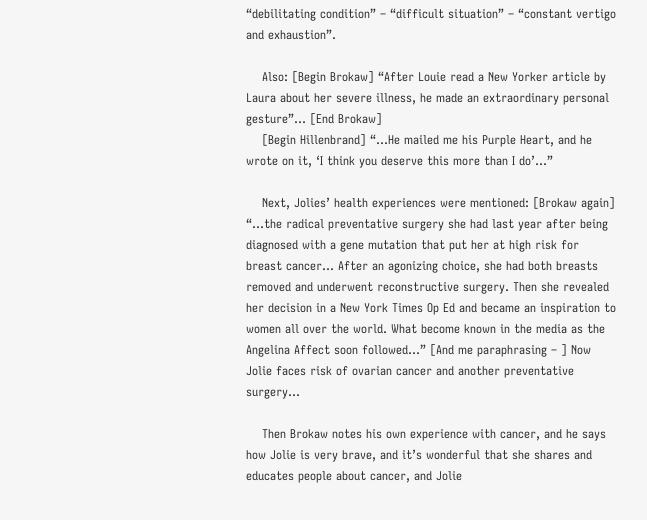“debilitating condition” – “difficult situation” – “constant vertigo and exhaustion”.

    Also: [Begin Brokaw] “After Louie read a New Yorker article by Laura about her severe illness, he made an extraordinary personal gesture”… [End Brokaw]
    [Begin Hillenbrand] “…He mailed me his Purple Heart, and he wrote on it, ‘I think you deserve this more than I do’…”

    Next, Jolies’ health experiences were mentioned: [Brokaw again] “…the radical preventative surgery she had last year after being diagnosed with a gene mutation that put her at high risk for breast cancer… After an agonizing choice, she had both breasts removed and underwent reconstructive surgery. Then she revealed her decision in a New York Times Op Ed and became an inspiration to women all over the world. What become known in the media as the Angelina Affect soon followed…” [And me paraphrasing – ] Now Jolie faces risk of ovarian cancer and another preventative surgery…

    Then Brokaw notes his own experience with cancer, and he says how Jolie is very brave, and it’s wonderful that she shares and educates people about cancer, and Jolie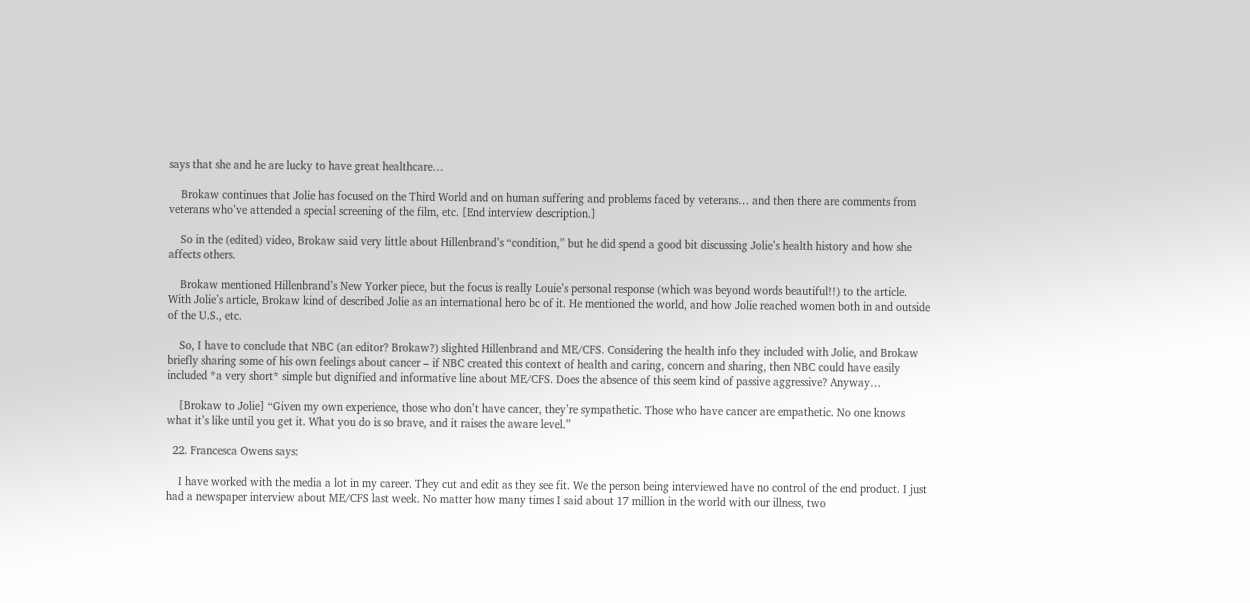says that she and he are lucky to have great healthcare…

    Brokaw continues that Jolie has focused on the Third World and on human suffering and problems faced by veterans… and then there are comments from veterans who’ve attended a special screening of the film, etc. [End interview description.]

    So in the (edited) video, Brokaw said very little about Hillenbrand’s “condition,” but he did spend a good bit discussing Jolie’s health history and how she affects others.

    Brokaw mentioned Hillenbrand’s New Yorker piece, but the focus is really Louie’s personal response (which was beyond words beautiful!!) to the article. With Jolie’s article, Brokaw kind of described Jolie as an international hero bc of it. He mentioned the world, and how Jolie reached women both in and outside of the U.S., etc.

    So, I have to conclude that NBC (an editor? Brokaw?) slighted Hillenbrand and ME/CFS. Considering the health info they included with Jolie, and Brokaw briefly sharing some of his own feelings about cancer – if NBC created this context of health and caring, concern and sharing, then NBC could have easily included *a very short* simple but dignified and informative line about ME/CFS. Does the absence of this seem kind of passive aggressive? Anyway…

    [Brokaw to Jolie] “Given my own experience, those who don’t have cancer, they’re sympathetic. Those who have cancer are empathetic. No one knows what it’s like until you get it. What you do is so brave, and it raises the aware level.”

  22. Francesca Owens says:

    I have worked with the media a lot in my career. They cut and edit as they see fit. We the person being interviewed have no control of the end product. I just had a newspaper interview about ME/CFS last week. No matter how many times I said about 17 million in the world with our illness, two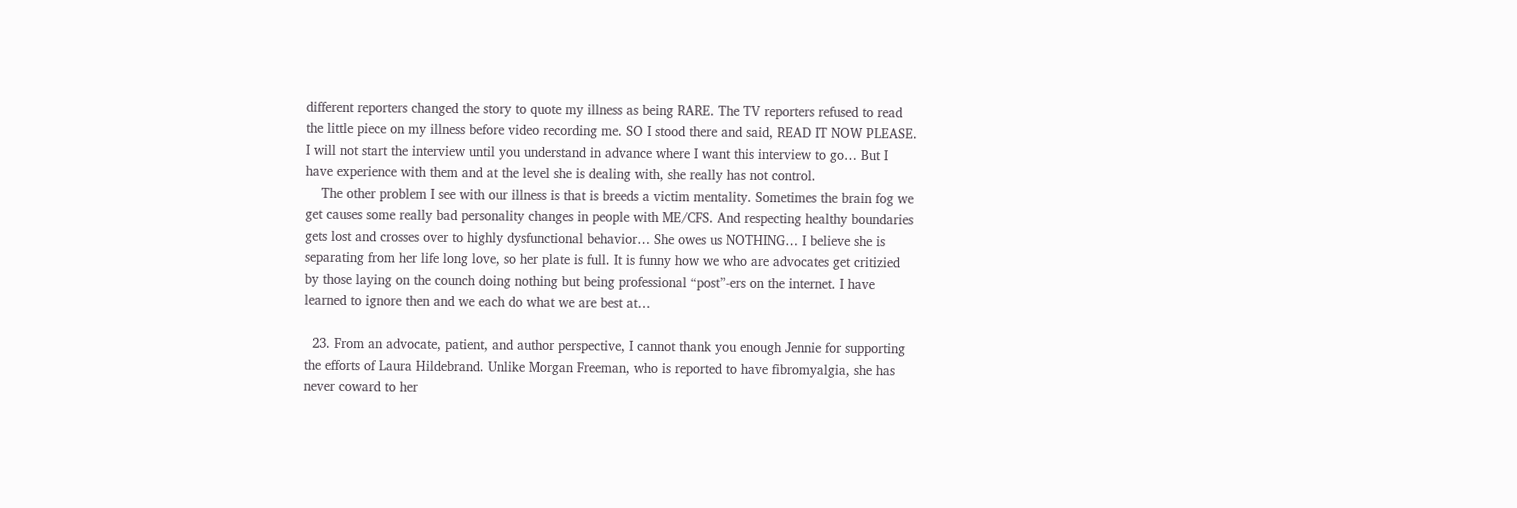different reporters changed the story to quote my illness as being RARE. The TV reporters refused to read the little piece on my illness before video recording me. SO I stood there and said, READ IT NOW PLEASE. I will not start the interview until you understand in advance where I want this interview to go… But I have experience with them and at the level she is dealing with, she really has not control.
    The other problem I see with our illness is that is breeds a victim mentality. Sometimes the brain fog we get causes some really bad personality changes in people with ME/CFS. And respecting healthy boundaries gets lost and crosses over to highly dysfunctional behavior… She owes us NOTHING… I believe she is separating from her life long love, so her plate is full. It is funny how we who are advocates get critizied by those laying on the counch doing nothing but being professional “post”-ers on the internet. I have learned to ignore then and we each do what we are best at…

  23. From an advocate, patient, and author perspective, I cannot thank you enough Jennie for supporting the efforts of Laura Hildebrand. Unlike Morgan Freeman, who is reported to have fibromyalgia, she has never coward to her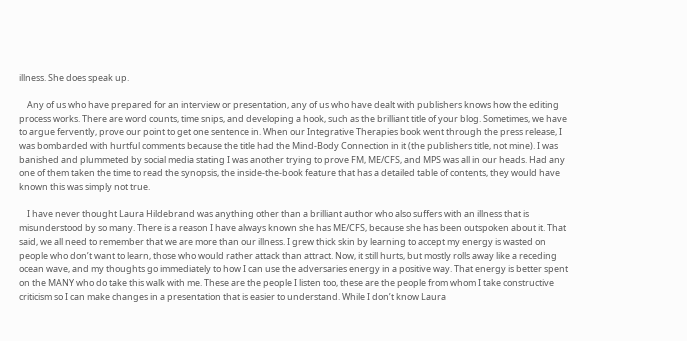illness. She does speak up.

    Any of us who have prepared for an interview or presentation, any of us who have dealt with publishers knows how the editing process works. There are word counts, time snips, and developing a hook, such as the brilliant title of your blog. Sometimes, we have to argue fervently, prove our point to get one sentence in. When our Integrative Therapies book went through the press release, I was bombarded with hurtful comments because the title had the Mind-Body Connection in it (the publishers title, not mine). I was banished and plummeted by social media stating I was another trying to prove FM, ME/CFS, and MPS was all in our heads. Had any one of them taken the time to read the synopsis, the inside-the-book feature that has a detailed table of contents, they would have known this was simply not true.

    I have never thought Laura Hildebrand was anything other than a brilliant author who also suffers with an illness that is misunderstood by so many. There is a reason I have always known she has ME/CFS, because she has been outspoken about it. That said, we all need to remember that we are more than our illness. I grew thick skin by learning to accept my energy is wasted on people who don’t want to learn, those who would rather attack than attract. Now, it still hurts, but mostly rolls away like a receding ocean wave, and my thoughts go immediately to how I can use the adversaries energy in a positive way. That energy is better spent on the MANY who do take this walk with me. These are the people I listen too, these are the people from whom I take constructive criticism so I can make changes in a presentation that is easier to understand. While I don’t know Laura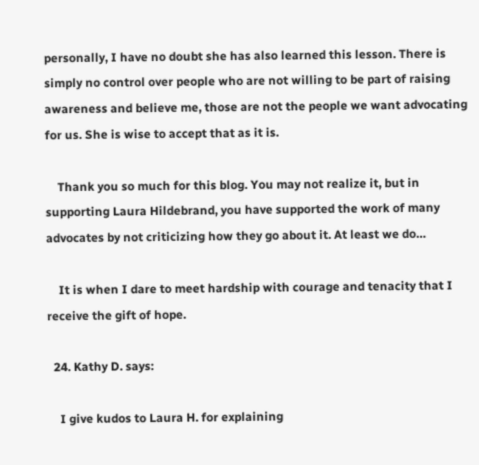personally, I have no doubt she has also learned this lesson. There is simply no control over people who are not willing to be part of raising awareness and believe me, those are not the people we want advocating for us. She is wise to accept that as it is.

    Thank you so much for this blog. You may not realize it, but in supporting Laura Hildebrand, you have supported the work of many advocates by not criticizing how they go about it. At least we do…

    It is when I dare to meet hardship with courage and tenacity that I receive the gift of hope.

  24. Kathy D. says:

    I give kudos to Laura H. for explaining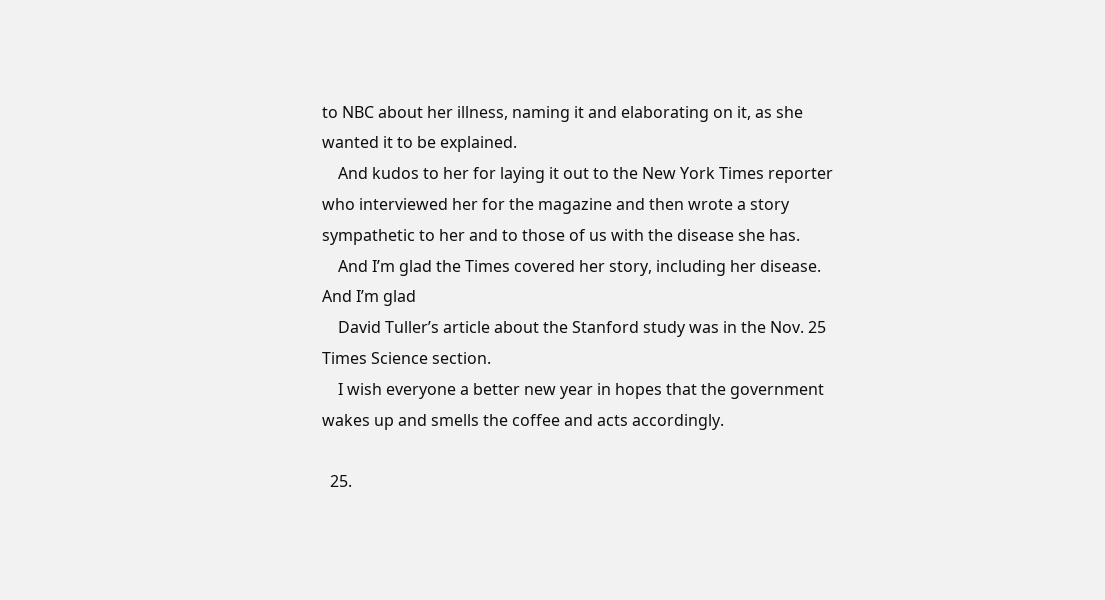to NBC about her illness, naming it and elaborating on it, as she wanted it to be explained.
    And kudos to her for laying it out to the New York Times reporter who interviewed her for the magazine and then wrote a story sympathetic to her and to those of us with the disease she has.
    And I’m glad the Times covered her story, including her disease. And I’m glad
    David Tuller’s article about the Stanford study was in the Nov. 25 Times Science section.
    I wish everyone a better new year in hopes that the government wakes up and smells the coffee and acts accordingly.

  25.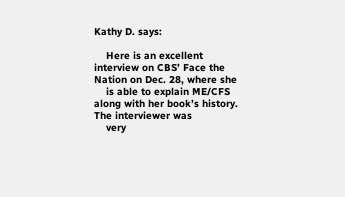Kathy D. says:

    Here is an excellent interview on CBS’ Face the Nation on Dec. 28, where she
    is able to explain ME/CFS along with her book’s history. The interviewer was
    very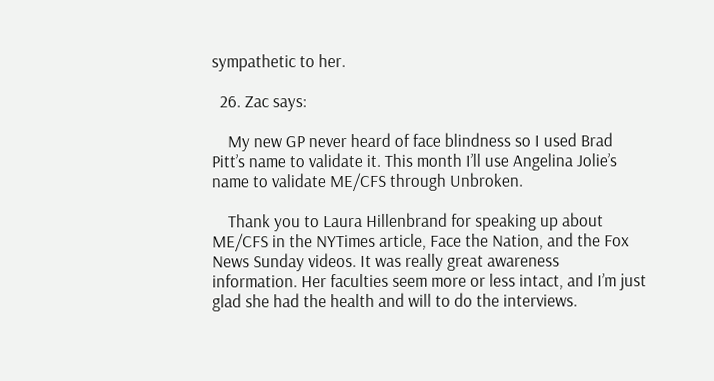sympathetic to her.

  26. Zac says:

    My new GP never heard of face blindness so I used Brad Pitt’s name to validate it. This month I’ll use Angelina Jolie’s name to validate ME/CFS through Unbroken.

    Thank you to Laura Hillenbrand for speaking up about ME/CFS in the NYTimes article, Face the Nation, and the Fox News Sunday videos. It was really great awareness information. Her faculties seem more or less intact, and I’m just glad she had the health and will to do the interviews.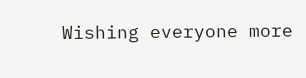Wishing everyone more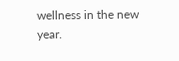wellness in the new year.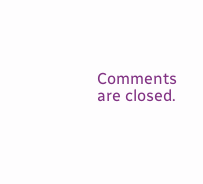Comments are closed.